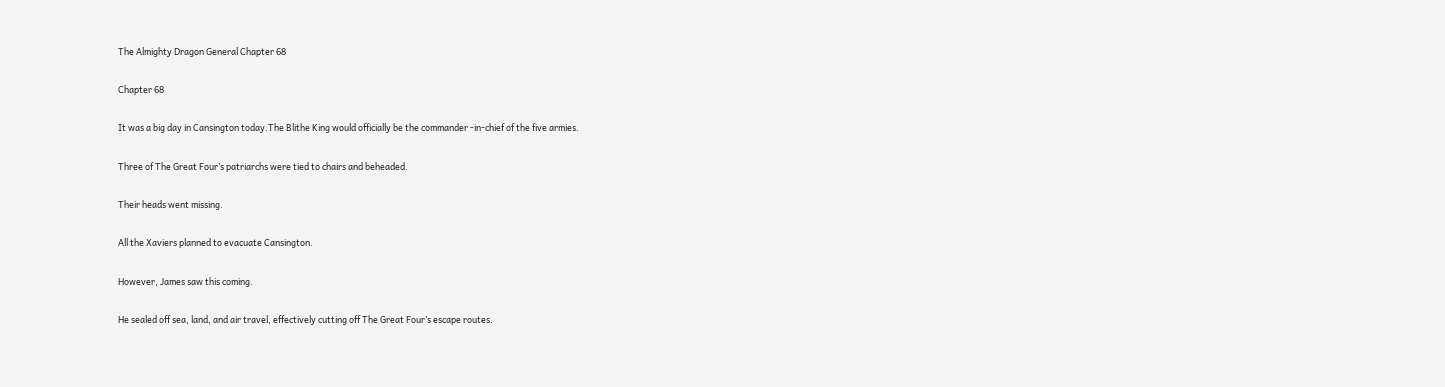The Almighty Dragon General Chapter 68

Chapter 68

It was a big day in Cansington today.The Blithe King would officially be the commander -in-chief of the five armies.

Three of The Great Four’s patriarchs were tied to chairs and beheaded.

Their heads went missing.

All the Xaviers planned to evacuate Cansington.

However, James saw this coming.

He sealed off sea, land, and air travel, effectively cutting off The Great Four’s escape routes.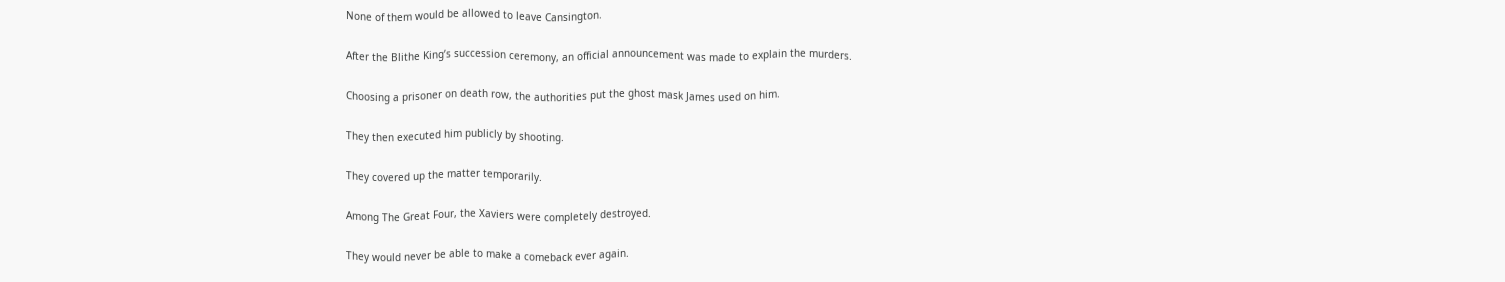None of them would be allowed to leave Cansington.

After the Blithe King’s succession ceremony, an official announcement was made to explain the murders.

Choosing a prisoner on death row, the authorities put the ghost mask James used on him.

They then executed him publicly by shooting.

They covered up the matter temporarily.

Among The Great Four, the Xaviers were completely destroyed.

They would never be able to make a comeback ever again.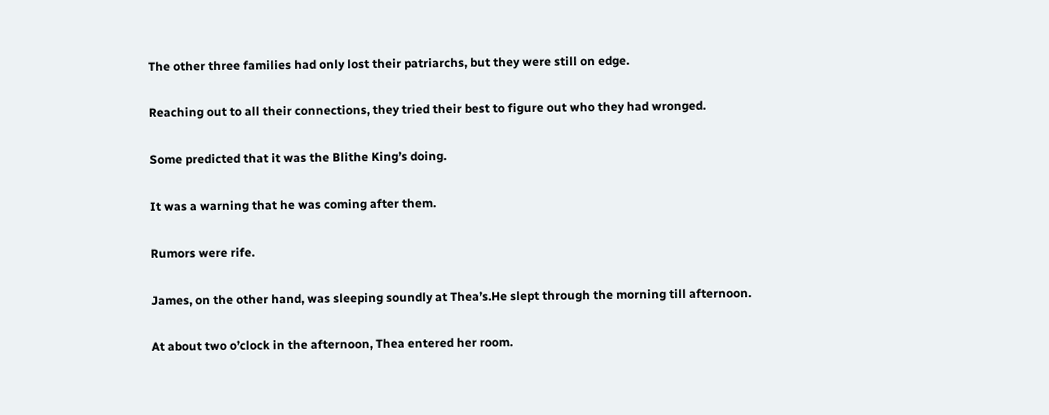The other three families had only lost their patriarchs, but they were still on edge.

Reaching out to all their connections, they tried their best to figure out who they had wronged.

Some predicted that it was the Blithe King’s doing.

It was a warning that he was coming after them.

Rumors were rife.

James, on the other hand, was sleeping soundly at Thea’s.He slept through the morning till afternoon.

At about two o’clock in the afternoon, Thea entered her room.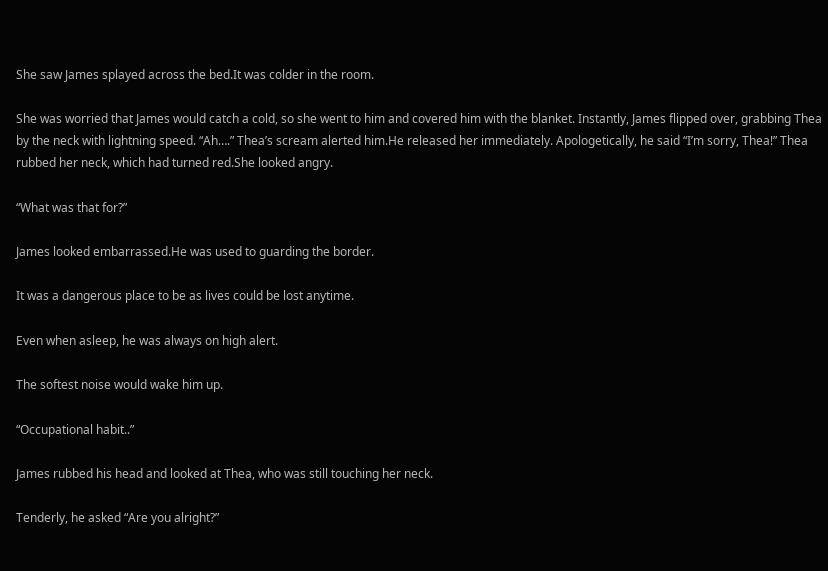She saw James splayed across the bed.It was colder in the room.

She was worried that James would catch a cold, so she went to him and covered him with the blanket. Instantly, James flipped over, grabbing Thea by the neck with lightning speed. “Ah….” Thea’s scream alerted him.He released her immediately. Apologetically, he said “I’m sorry, Thea!” Thea rubbed her neck, which had turned red.She looked angry.

“What was that for?”

James looked embarrassed.He was used to guarding the border.

It was a dangerous place to be as lives could be lost anytime.

Even when asleep, he was always on high alert.

The softest noise would wake him up.

“Occupational habit..”

James rubbed his head and looked at Thea, who was still touching her neck.

Tenderly, he asked “Are you alright?”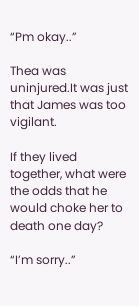“Pm okay..”

Thea was uninjured.It was just that James was too vigilant.

If they lived together, what were the odds that he would choke her to death one day?

“I’m sorry..”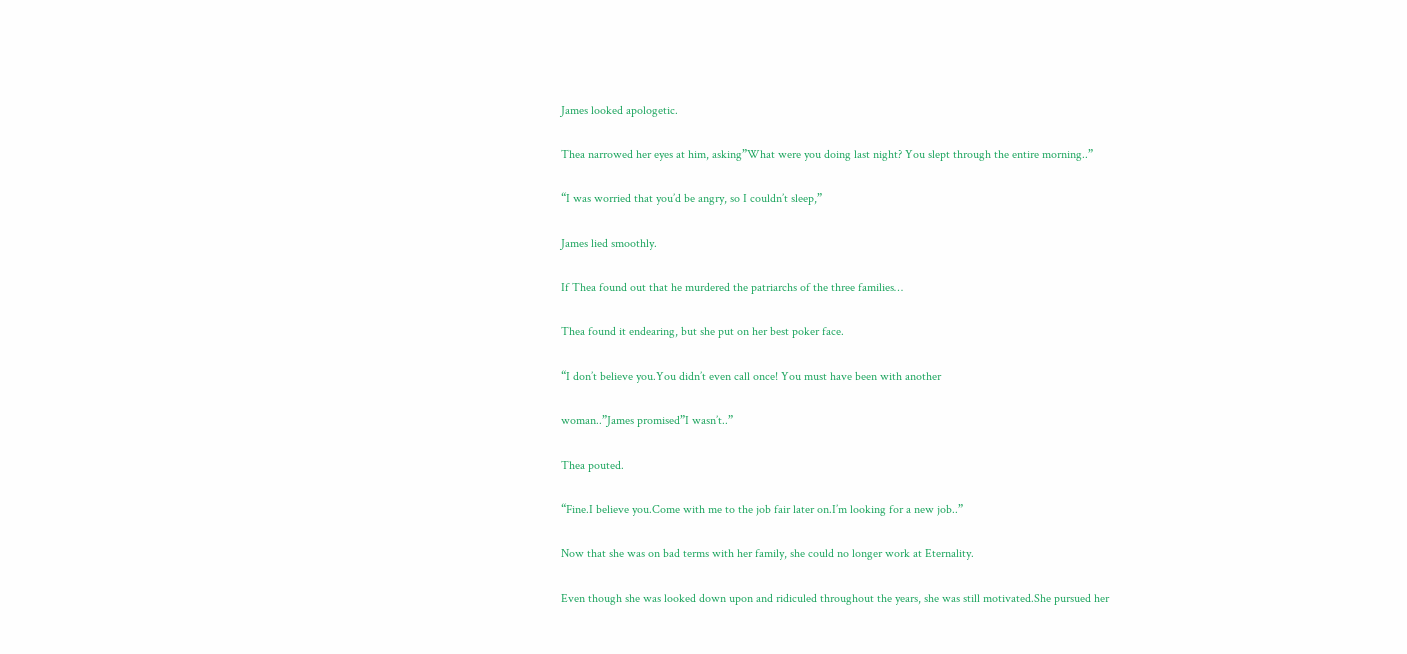James looked apologetic.

Thea narrowed her eyes at him, asking”What were you doing last night? You slept through the entire morning..”

“I was worried that you’d be angry, so I couldn’t sleep,”

James lied smoothly.

If Thea found out that he murdered the patriarchs of the three families…

Thea found it endearing, but she put on her best poker face.

“I don’t believe you.You didn’t even call once! You must have been with another

woman..”James promised”I wasn’t..”

Thea pouted.

“Fine.I believe you.Come with me to the job fair later on.I’m looking for a new job..”

Now that she was on bad terms with her family, she could no longer work at Eternality.

Even though she was looked down upon and ridiculed throughout the years, she was still motivated.She pursued her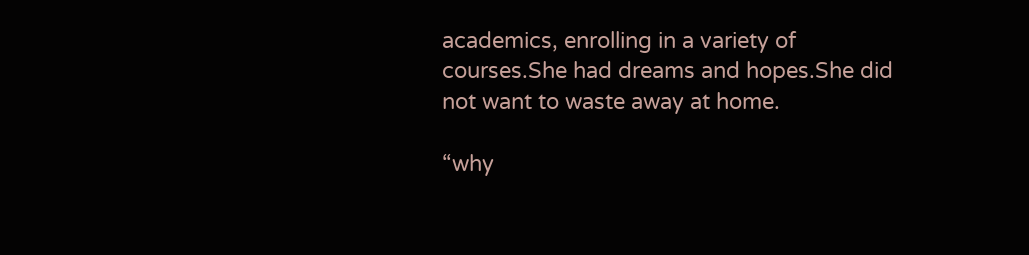academics, enrolling in a variety of courses.She had dreams and hopes.She did not want to waste away at home.

“why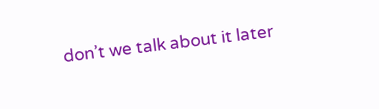don’t we talk about it later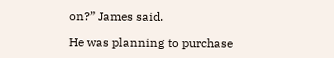on?” James said.

He was planning to purchase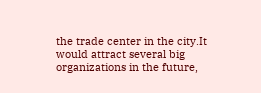the trade center in the city.It would attract several big organizations in the future,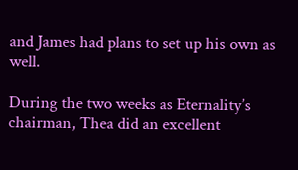and James had plans to set up his own as well.

During the two weeks as Eternality’s chairman, Thea did an excellent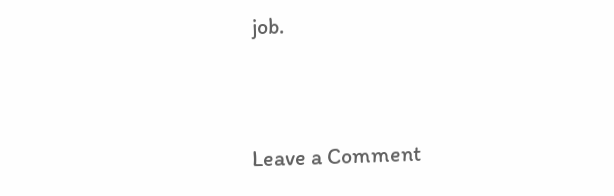job.


Leave a Comment